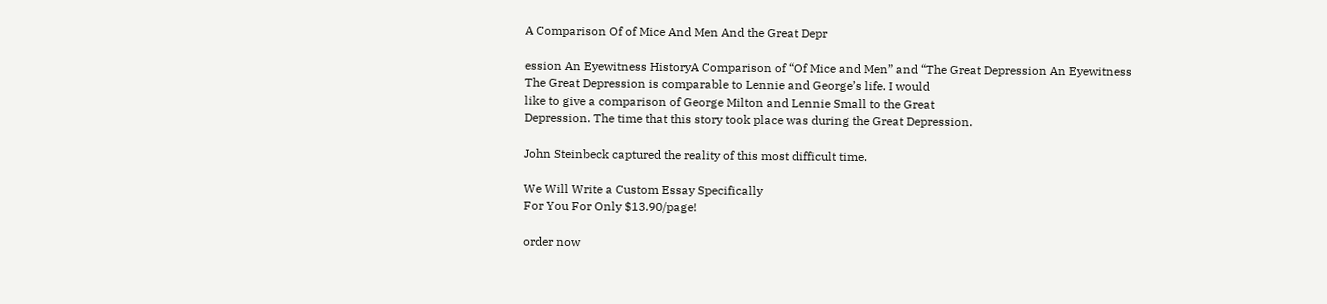A Comparison Of of Mice And Men And the Great Depr

ession An Eyewitness HistoryA Comparison of “Of Mice and Men” and “The Great Depression An Eyewitness
The Great Depression is comparable to Lennie and George’s life. I would
like to give a comparison of George Milton and Lennie Small to the Great
Depression. The time that this story took place was during the Great Depression.

John Steinbeck captured the reality of this most difficult time.

We Will Write a Custom Essay Specifically
For You For Only $13.90/page!

order now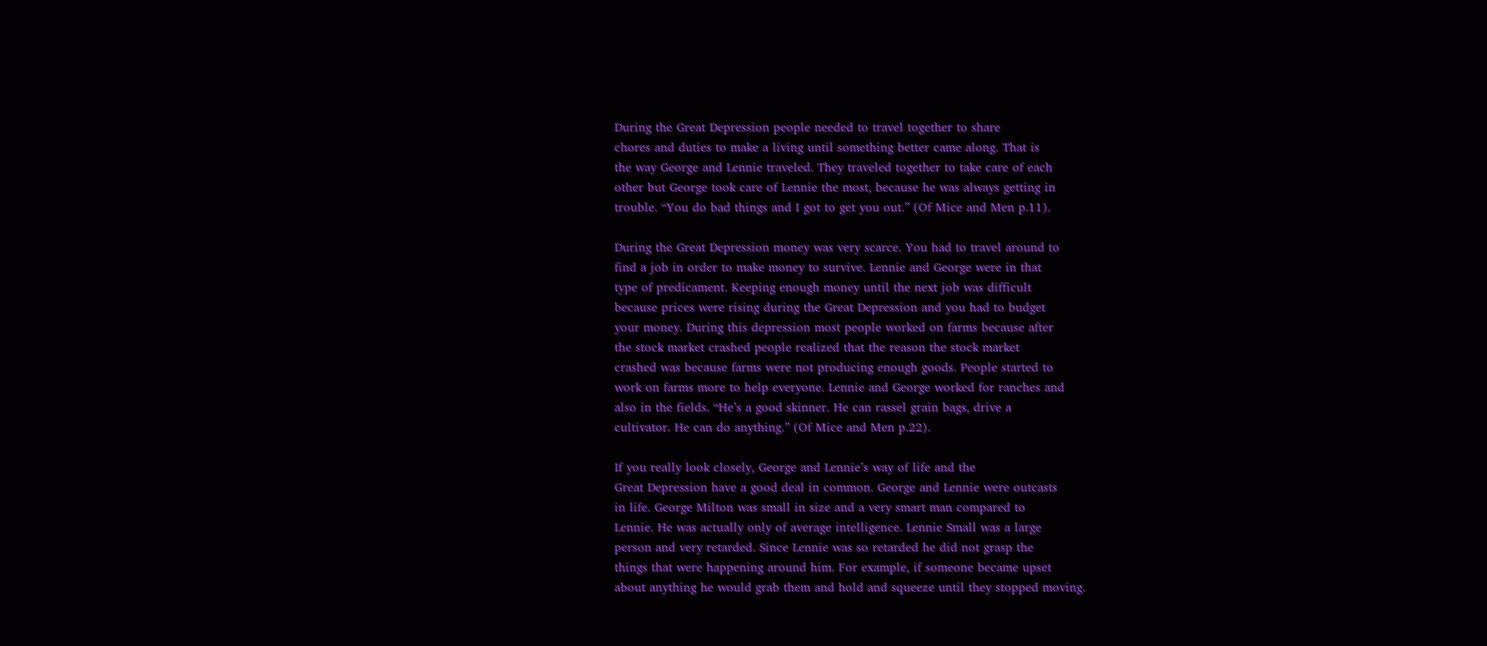During the Great Depression people needed to travel together to share
chores and duties to make a living until something better came along. That is
the way George and Lennie traveled. They traveled together to take care of each
other but George took care of Lennie the most, because he was always getting in
trouble. “You do bad things and I got to get you out.” (Of Mice and Men p.11).

During the Great Depression money was very scarce. You had to travel around to
find a job in order to make money to survive. Lennie and George were in that
type of predicament. Keeping enough money until the next job was difficult
because prices were rising during the Great Depression and you had to budget
your money. During this depression most people worked on farms because after
the stock market crashed people realized that the reason the stock market
crashed was because farms were not producing enough goods. People started to
work on farms more to help everyone. Lennie and George worked for ranches and
also in the fields. “He’s a good skinner. He can rassel grain bags, drive a
cultivator. He can do anything.” (Of Mice and Men p.22).

If you really look closely, George and Lennie’s way of life and the
Great Depression have a good deal in common. George and Lennie were outcasts
in life. George Milton was small in size and a very smart man compared to
Lennie. He was actually only of average intelligence. Lennie Small was a large
person and very retarded. Since Lennie was so retarded he did not grasp the
things that were happening around him. For example, if someone became upset
about anything he would grab them and hold and squeeze until they stopped moving.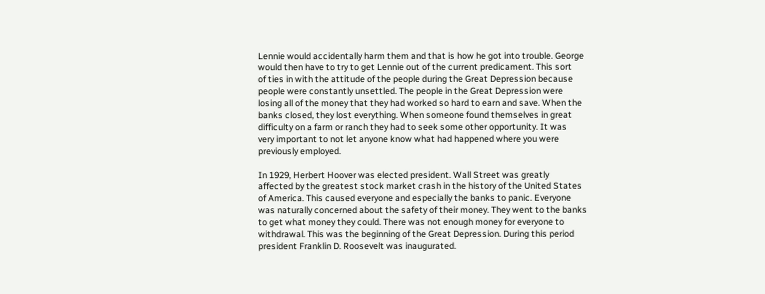Lennie would accidentally harm them and that is how he got into trouble. George
would then have to try to get Lennie out of the current predicament. This sort
of ties in with the attitude of the people during the Great Depression because
people were constantly unsettled. The people in the Great Depression were
losing all of the money that they had worked so hard to earn and save. When the
banks closed, they lost everything. When someone found themselves in great
difficulty on a farm or ranch they had to seek some other opportunity. It was
very important to not let anyone know what had happened where you were
previously employed.

In 1929, Herbert Hoover was elected president. Wall Street was greatly
affected by the greatest stock market crash in the history of the United States
of America. This caused everyone and especially the banks to panic. Everyone
was naturally concerned about the safety of their money. They went to the banks
to get what money they could. There was not enough money for everyone to
withdrawal. This was the beginning of the Great Depression. During this period
president Franklin D. Roosevelt was inaugurated.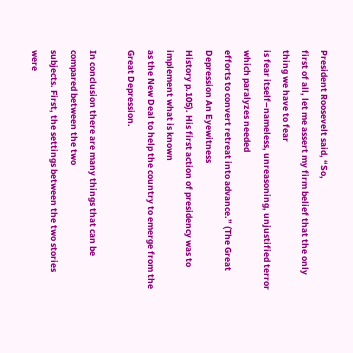President Roosevelt said, “So,
first of all, let me assert my firm belief that the only thing we have to fear
is fear itself–nameless, unreasoning, unjustified terror which paralyzes needed
efforts to convert retreat into advance.” (The Great Depression An Eyewitness
History p.105). His first action of presidency was to implement what is known
as the New Deal to help the country to emerge from the Great Depression.

In conclusion there are many things that can be compared between the two
subjects. First, the settings between the two stories were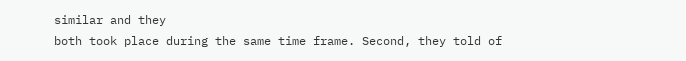similar and they
both took place during the same time frame. Second, they told of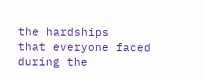the hardships
that everyone faced during the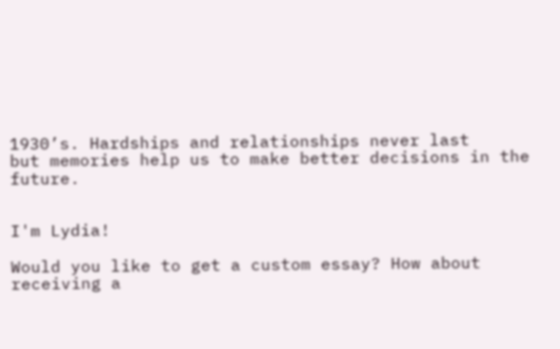1930’s. Hardships and relationships never last
but memories help us to make better decisions in the future.


I'm Lydia!

Would you like to get a custom essay? How about receiving a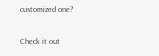customized one?

Check it out